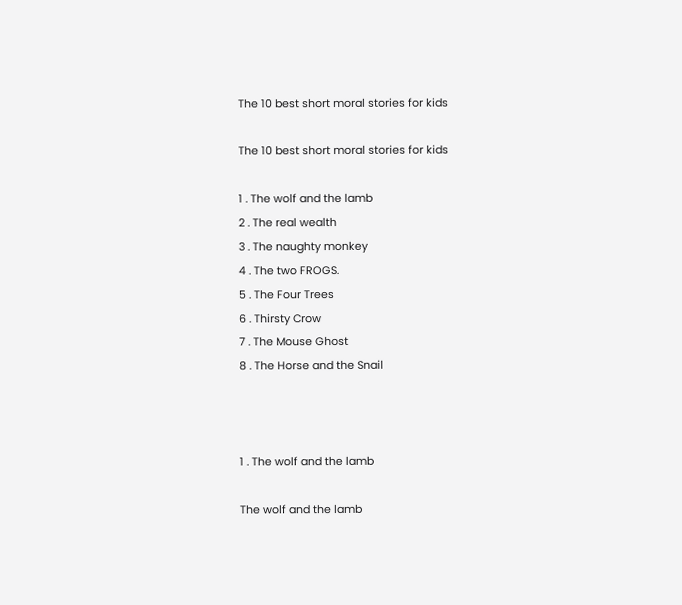The 10 best short moral stories for kids

The 10 best short moral stories for kids

1 . The wolf and the lamb
2 . The real wealth
3 . The naughty monkey
4 . The two FROGS.
5 . The Four Trees
6 . Thirsty Crow
7 . The Mouse Ghost
8 . The Horse and the Snail



1 . The wolf and the lamb

The wolf and the lamb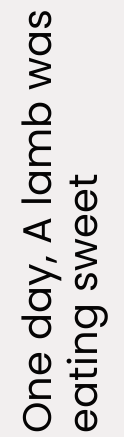One day, A lamb was eating sweet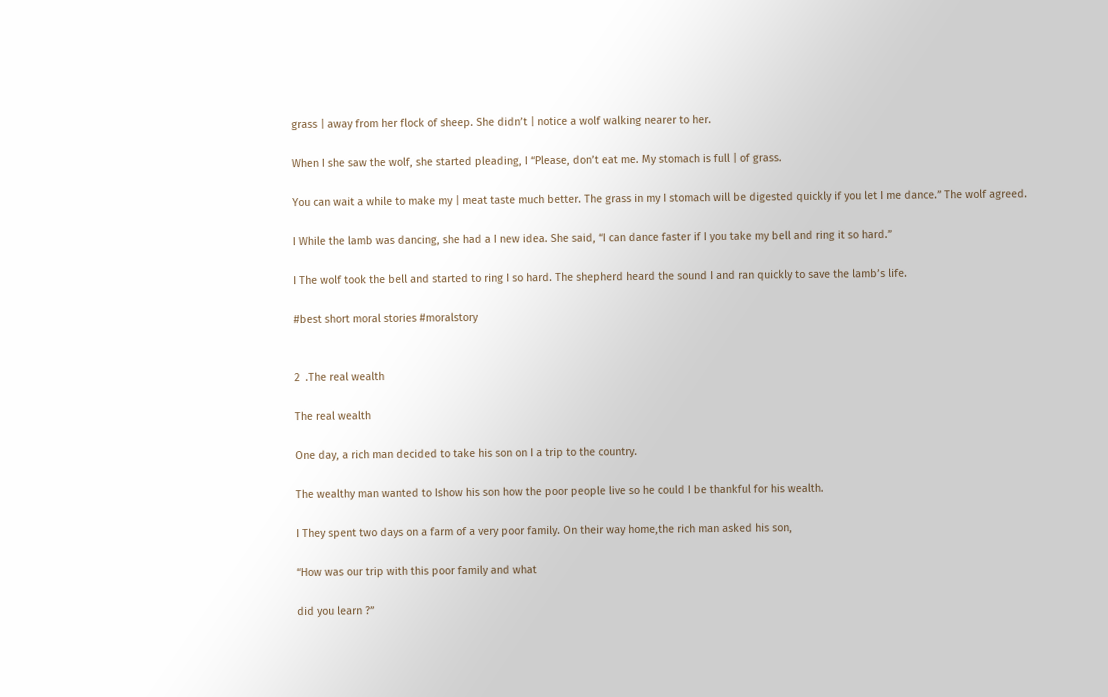grass | away from her flock of sheep. She didn’t | notice a wolf walking nearer to her.

When I she saw the wolf, she started pleading, I “Please, don’t eat me. My stomach is full | of grass.

You can wait a while to make my | meat taste much better. The grass in my I stomach will be digested quickly if you let I me dance.” The wolf agreed.

I While the lamb was dancing, she had a I new idea. She said, “I can dance faster if I you take my bell and ring it so hard.”

I The wolf took the bell and started to ring I so hard. The shepherd heard the sound I and ran quickly to save the lamb’s life.

#best short moral stories #moralstory


2  .The real wealth

The real wealth

One day, a rich man decided to take his son on I a trip to the country.

The wealthy man wanted to Ishow his son how the poor people live so he could I be thankful for his wealth.

I They spent two days on a farm of a very poor family. On their way home,the rich man asked his son,

“How was our trip with this poor family and what

did you learn ?”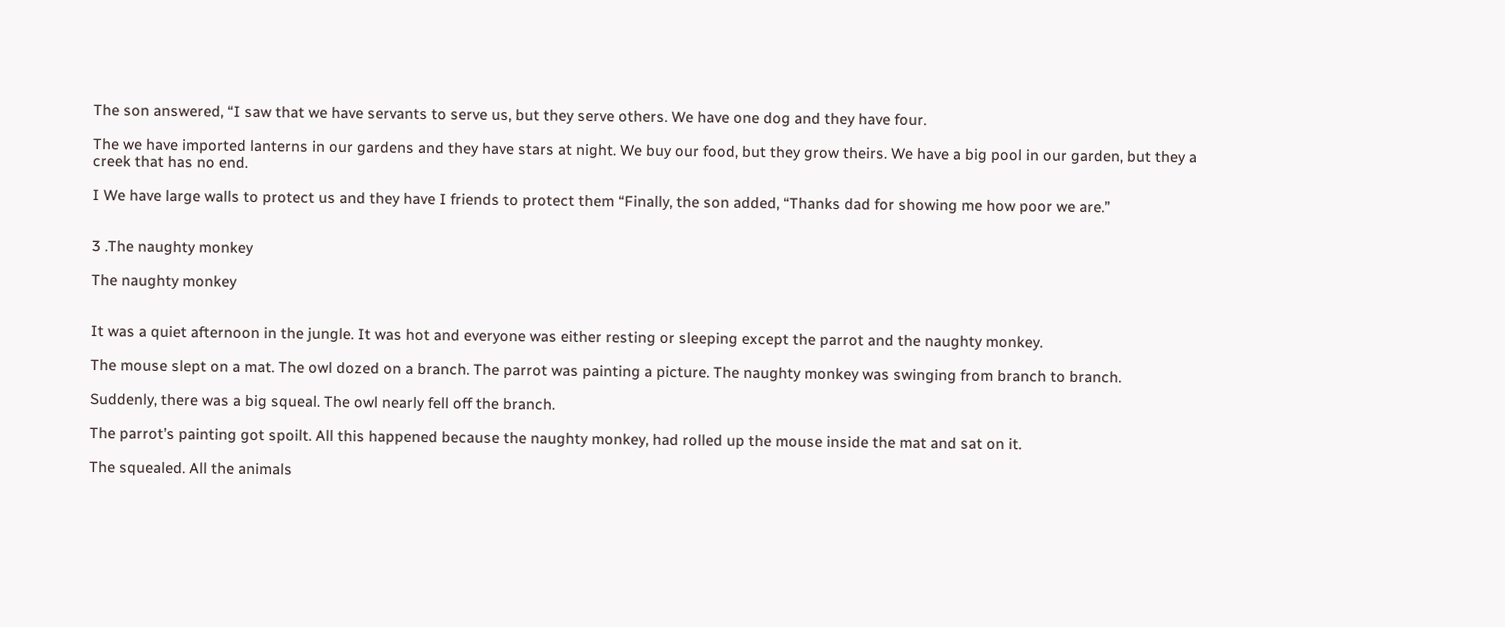The son answered, “I saw that we have servants to serve us, but they serve others. We have one dog and they have four.

The we have imported lanterns in our gardens and they have stars at night. We buy our food, but they grow theirs. We have a big pool in our garden, but they a creek that has no end.

I We have large walls to protect us and they have I friends to protect them “Finally, the son added, “Thanks dad for showing me how poor we are.”


3 .The naughty monkey

The naughty monkey


It was a quiet afternoon in the jungle. It was hot and everyone was either resting or sleeping except the parrot and the naughty monkey.

The mouse slept on a mat. The owl dozed on a branch. The parrot was painting a picture. The naughty monkey was swinging from branch to branch.

Suddenly, there was a big squeal. The owl nearly fell off the branch.

The parrot’s painting got spoilt. All this happened because the naughty monkey, had rolled up the mouse inside the mat and sat on it.

The squealed. All the animals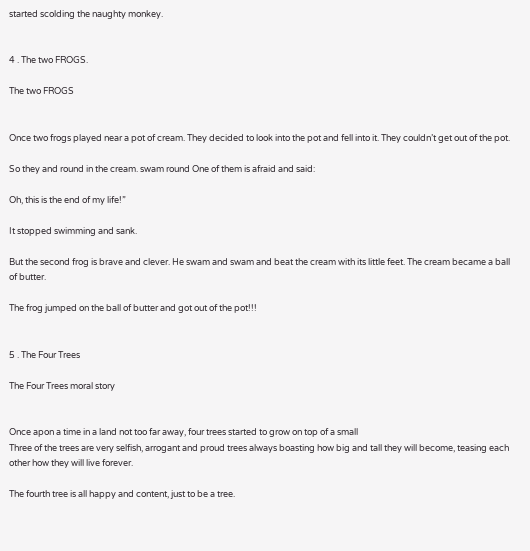started scolding the naughty monkey.


4 . The two FROGS.

The two FROGS


Once two frogs played near a pot of cream. They decided to look into the pot and fell into it. They couldn’t get out of the pot.

So they and round in the cream. swam round One of them is afraid and said:

Oh, this is the end of my life!”

It stopped swimming and sank.

But the second frog is brave and clever. He swam and swam and beat the cream with its little feet. The cream became a ball of butter.

The frog jumped on the ball of butter and got out of the pot!!!


5 . The Four Trees

The Four Trees moral story


Once apon a time in a land not too far away, four trees started to grow on top of a small
Three of the trees are very selfish, arrogant and proud trees always boasting how big and tall they will become, teasing each other how they will live forever.

The fourth tree is all happy and content, just to be a tree.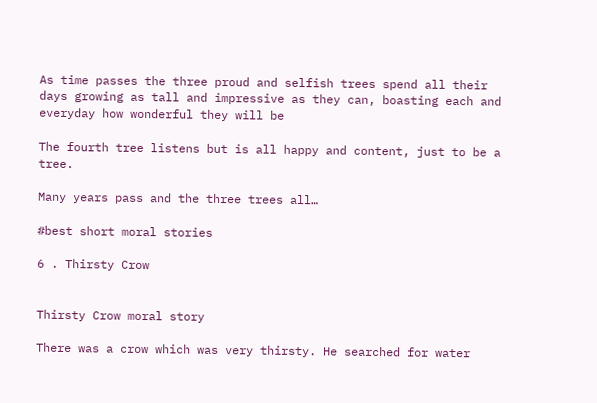As time passes the three proud and selfish trees spend all their days growing as tall and impressive as they can, boasting each and everyday how wonderful they will be

The fourth tree listens but is all happy and content, just to be a tree.

Many years pass and the three trees all…

#best short moral stories

6 . Thirsty Crow


Thirsty Crow moral story

There was a crow which was very thirsty. He searched for water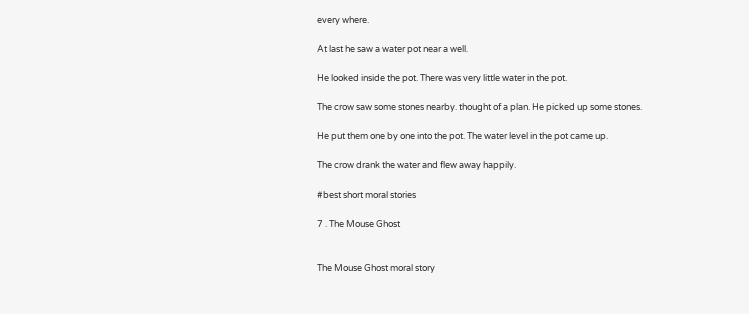every where.

At last he saw a water pot near a well.

He looked inside the pot. There was very little water in the pot.

The crow saw some stones nearby. thought of a plan. He picked up some stones.

He put them one by one into the pot. The water level in the pot came up.

The crow drank the water and flew away happily.

#best short moral stories

7 . The Mouse Ghost


The Mouse Ghost moral story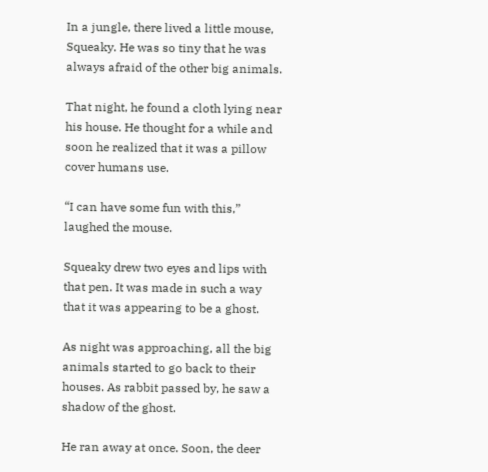In a jungle, there lived a little mouse, Squeaky. He was so tiny that he was always afraid of the other big animals.

That night, he found a cloth lying near his house. He thought for a while and soon he realized that it was a pillow cover humans use.

“I can have some fun with this,” laughed the mouse.

Squeaky drew two eyes and lips with that pen. It was made in such a way that it was appearing to be a ghost.

As night was approaching, all the big animals started to go back to their houses. As rabbit passed by, he saw a shadow of the ghost.

He ran away at once. Soon, the deer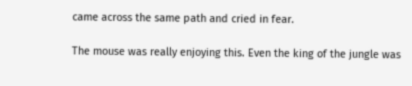came across the same path and cried in fear.

The mouse was really enjoying this. Even the king of the jungle was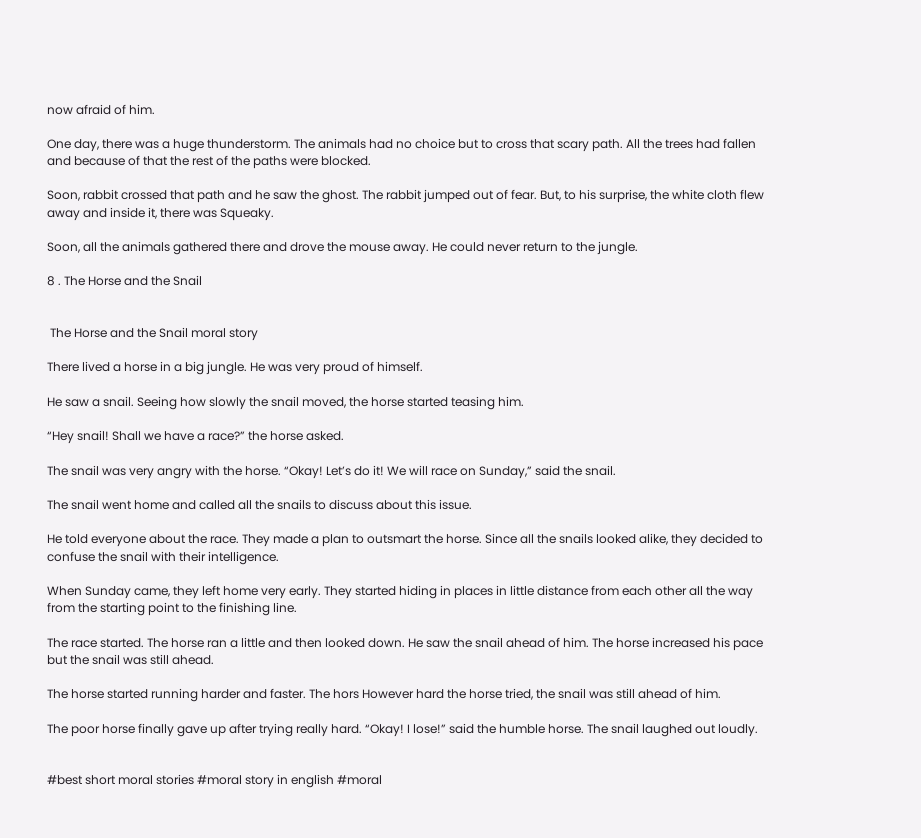now afraid of him.

One day, there was a huge thunderstorm. The animals had no choice but to cross that scary path. All the trees had fallen and because of that the rest of the paths were blocked.

Soon, rabbit crossed that path and he saw the ghost. The rabbit jumped out of fear. But, to his surprise, the white cloth flew away and inside it, there was Squeaky.

Soon, all the animals gathered there and drove the mouse away. He could never return to the jungle.

8 . The Horse and the Snail


 The Horse and the Snail moral story

There lived a horse in a big jungle. He was very proud of himself.

He saw a snail. Seeing how slowly the snail moved, the horse started teasing him.

“Hey snail! Shall we have a race?” the horse asked.

The snail was very angry with the horse. “Okay! Let’s do it! We will race on Sunday,” said the snail.

The snail went home and called all the snails to discuss about this issue.

He told everyone about the race. They made a plan to outsmart the horse. Since all the snails looked alike, they decided to confuse the snail with their intelligence.

When Sunday came, they left home very early. They started hiding in places in little distance from each other all the way from the starting point to the finishing line.

The race started. The horse ran a little and then looked down. He saw the snail ahead of him. The horse increased his pace but the snail was still ahead.

The horse started running harder and faster. The hors However hard the horse tried, the snail was still ahead of him.

The poor horse finally gave up after trying really hard. “Okay! I lose!” said the humble horse. The snail laughed out loudly.


#best short moral stories #moral story in english #moral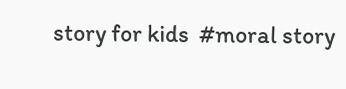story for kids  #moral story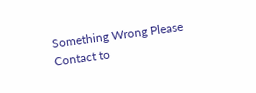Something Wrong Please Contact to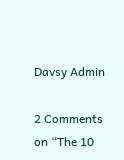Davsy Admin

2 Comments on “The 10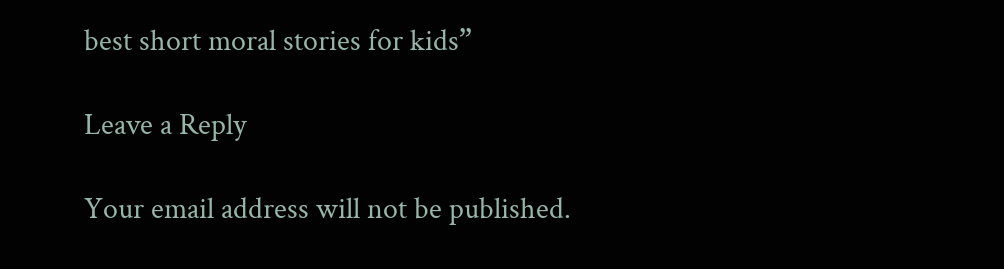best short moral stories for kids”

Leave a Reply

Your email address will not be published.